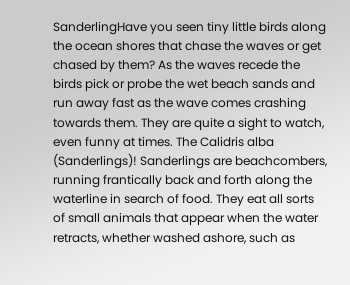SanderlingHave you seen tiny little birds along the ocean shores that chase the waves or get chased by them? As the waves recede the birds pick or probe the wet beach sands and run away fast as the wave comes crashing towards them. They are quite a sight to watch, even funny at times. The Calidris alba (Sanderlings)! Sanderlings are beachcombers, running frantically back and forth along the waterline in search of food. They eat all sorts of small animals that appear when the water retracts, whether washed ashore, such as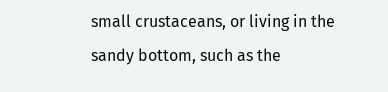small crustaceans, or living in the sandy bottom, such as the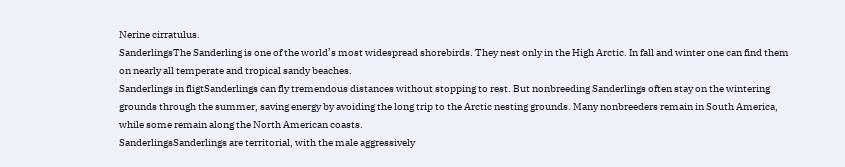Nerine cirratulus.
SanderlingsThe Sanderling is one of the world’s most widespread shorebirds. They nest only in the High Arctic. In fall and winter one can find them on nearly all temperate and tropical sandy beaches.
Sanderlings in fligtSanderlings can fly tremendous distances without stopping to rest. But nonbreeding Sanderlings often stay on the wintering grounds through the summer, saving energy by avoiding the long trip to the Arctic nesting grounds. Many nonbreeders remain in South America, while some remain along the North American coasts.
SanderlingsSanderlings are territorial, with the male aggressively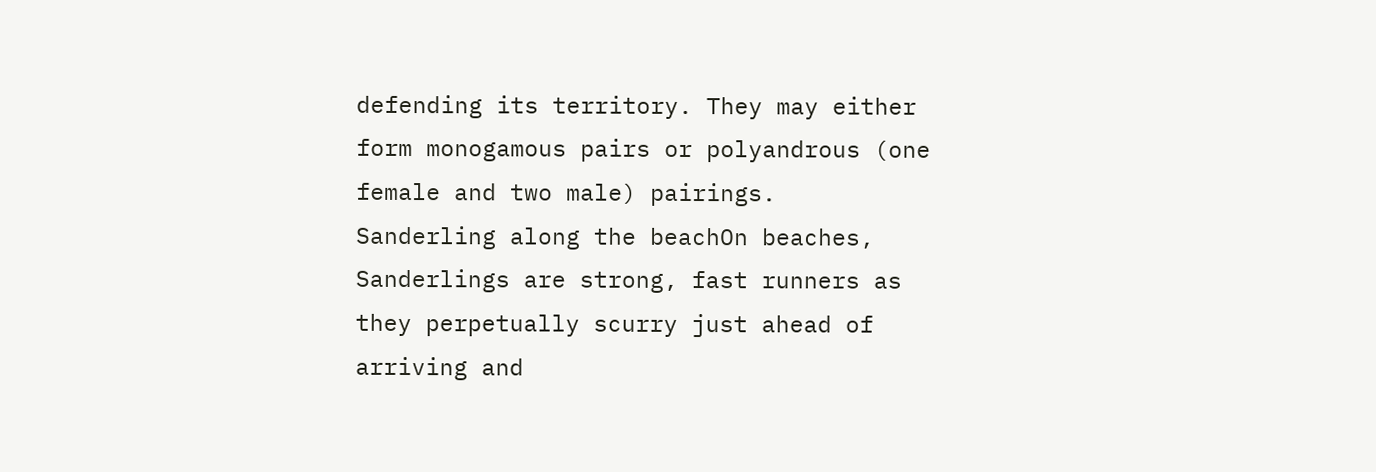defending its territory. They may either form monogamous pairs or polyandrous (one female and two male) pairings.
Sanderling along the beachOn beaches, Sanderlings are strong, fast runners as they perpetually scurry just ahead of arriving and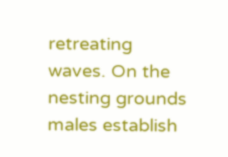retreating waves. On the nesting grounds males establish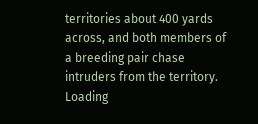territories about 400 yards across, and both members of a breeding pair chase intruders from the territory.
Loading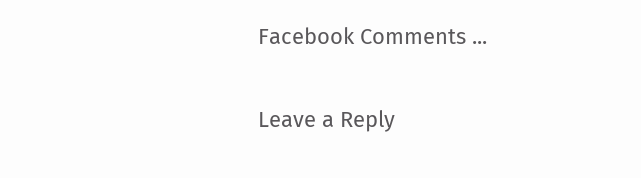Facebook Comments ...

Leave a Reply